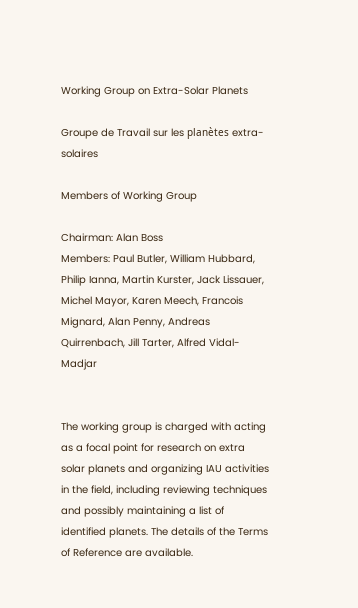Working Group on Extra-Solar Planets

Groupe de Travail sur les planètes extra-solaires

Members of Working Group

Chairman: Alan Boss
Members: Paul Butler, William Hubbard, Philip Ianna, Martin Kurster, Jack Lissauer, Michel Mayor, Karen Meech, Francois Mignard, Alan Penny, Andreas Quirrenbach, Jill Tarter, Alfred Vidal-Madjar


The working group is charged with acting as a focal point for research on extra solar planets and organizing IAU activities in the field, including reviewing techniques and possibly maintaining a list of identified planets. The details of the Terms of Reference are available.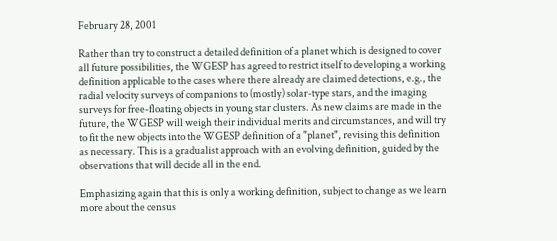February 28, 2001

Rather than try to construct a detailed definition of a planet which is designed to cover all future possibilities, the WGESP has agreed to restrict itself to developing a working definition applicable to the cases where there already are claimed detections, e.g., the radial velocity surveys of companions to (mostly) solar-type stars, and the imaging surveys for free-floating objects in young star clusters. As new claims are made in the future, the WGESP will weigh their individual merits and circumstances, and will try to fit the new objects into the WGESP definition of a "planet", revising this definition as necessary. This is a gradualist approach with an evolving definition, guided by the observations that will decide all in the end.

Emphasizing again that this is only a working definition, subject to change as we learn more about the census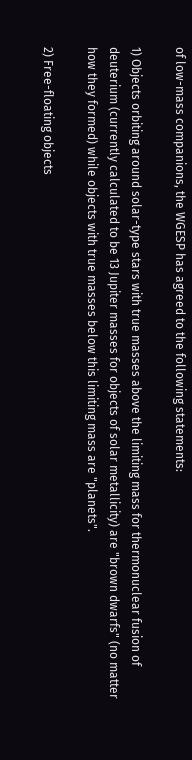of low-mass companions, the WGESP has agreed to the following statements:

1) Objects orbiting around solar-type stars with true masses above the limiting mass for thermonuclear fusion of deuterium (currently calculated to be 13 Jupiter masses for objects of solar metallicity) are "brown dwarfs" (no matter how they formed) while objects with true masses below this limiting mass are "planets".

2) Free-floating objects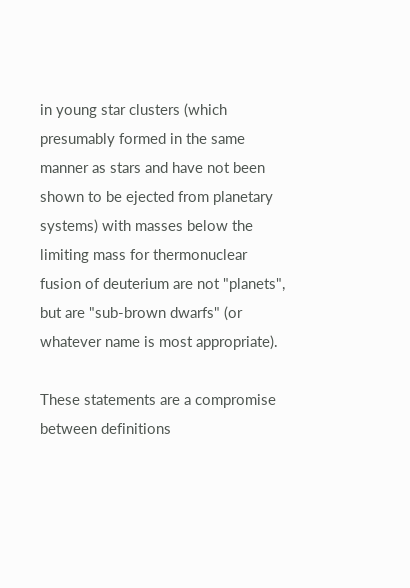in young star clusters (which presumably formed in the same manner as stars and have not been shown to be ejected from planetary systems) with masses below the limiting mass for thermonuclear fusion of deuterium are not "planets", but are "sub-brown dwarfs" (or whatever name is most appropriate).

These statements are a compromise between definitions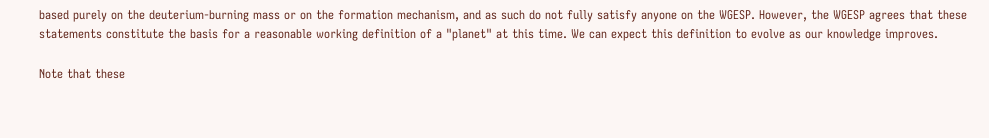based purely on the deuterium-burning mass or on the formation mechanism, and as such do not fully satisfy anyone on the WGESP. However, the WGESP agrees that these statements constitute the basis for a reasonable working definition of a "planet" at this time. We can expect this definition to evolve as our knowledge improves.

Note that these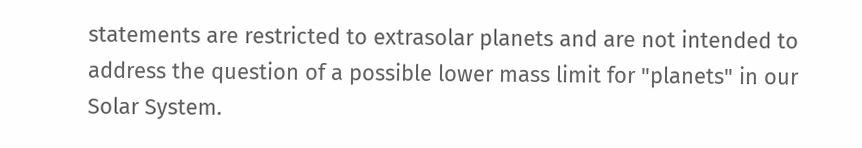statements are restricted to extrasolar planets and are not intended to address the question of a possible lower mass limit for "planets" in our Solar System.